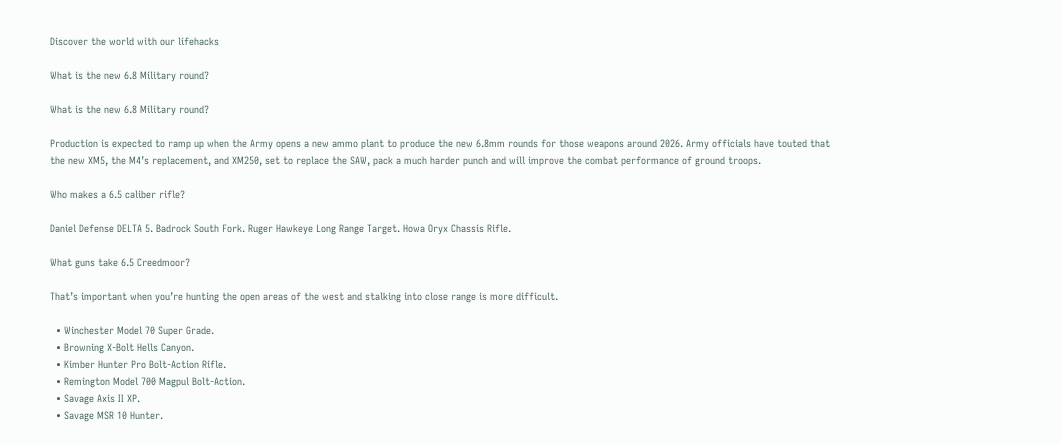Discover the world with our lifehacks

What is the new 6.8 Military round?

What is the new 6.8 Military round?

Production is expected to ramp up when the Army opens a new ammo plant to produce the new 6.8mm rounds for those weapons around 2026. Army officials have touted that the new XM5, the M4’s replacement, and XM250, set to replace the SAW, pack a much harder punch and will improve the combat performance of ground troops.

Who makes a 6.5 caliber rifle?

Daniel Defense DELTA 5. Badrock South Fork. Ruger Hawkeye Long Range Target. Howa Oryx Chassis Rifle.

What guns take 6.5 Creedmoor?

That’s important when you’re hunting the open areas of the west and stalking into close range is more difficult.

  • Winchester Model 70 Super Grade.
  • Browning X-Bolt Hells Canyon.
  • Kimber Hunter Pro Bolt-Action Rifle.
  • Remington Model 700 Magpul Bolt-Action.
  • Savage Axis II XP.
  • Savage MSR 10 Hunter.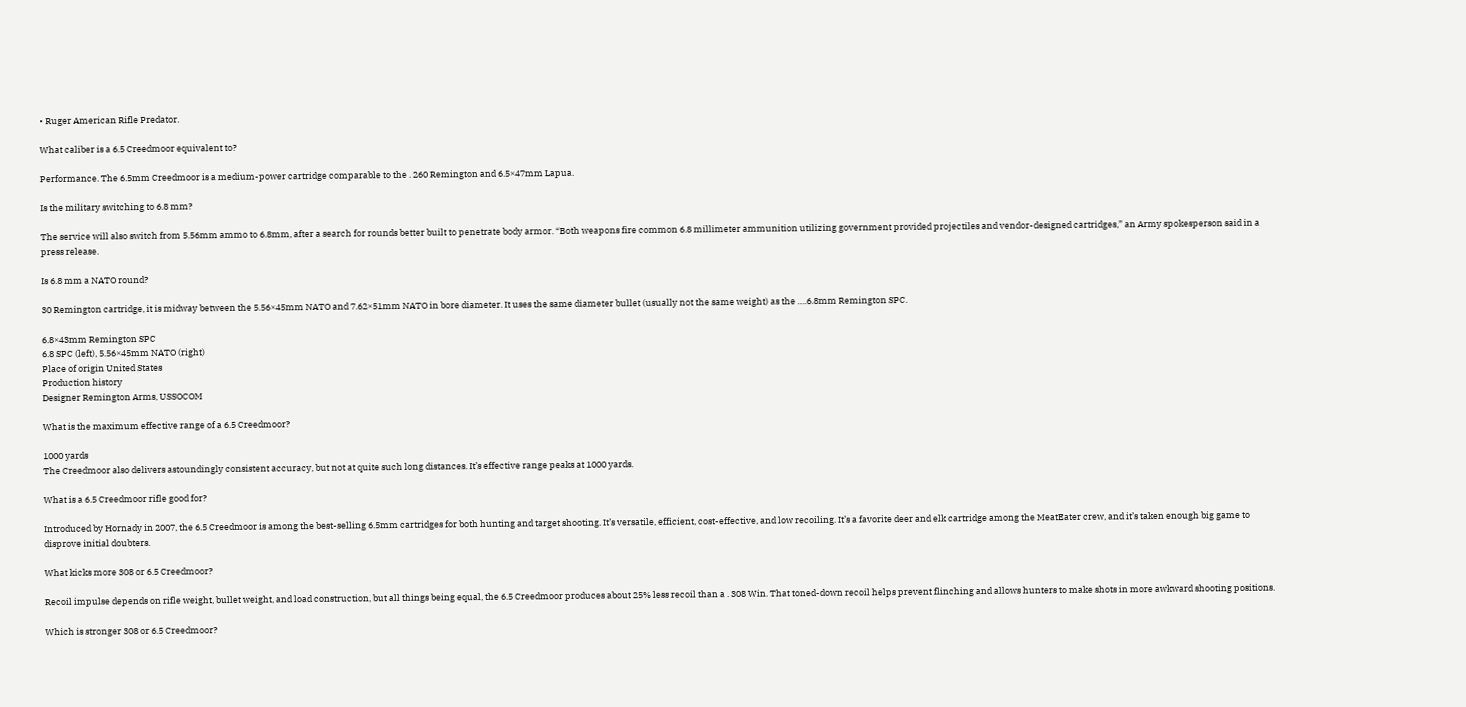• Ruger American Rifle Predator.

What caliber is a 6.5 Creedmoor equivalent to?

Performance. The 6.5mm Creedmoor is a medium-power cartridge comparable to the . 260 Remington and 6.5×47mm Lapua.

Is the military switching to 6.8 mm?

The service will also switch from 5.56mm ammo to 6.8mm, after a search for rounds better built to penetrate body armor. “Both weapons fire common 6.8 millimeter ammunition utilizing government provided projectiles and vendor-designed cartridges,” an Army spokesperson said in a press release.

Is 6.8 mm a NATO round?

30 Remington cartridge, it is midway between the 5.56×45mm NATO and 7.62×51mm NATO in bore diameter. It uses the same diameter bullet (usually not the same weight) as the ….6.8mm Remington SPC.

6.8×43mm Remington SPC
6.8 SPC (left), 5.56×45mm NATO (right)
Place of origin United States
Production history
Designer Remington Arms, USSOCOM

What is the maximum effective range of a 6.5 Creedmoor?

1000 yards
The Creedmoor also delivers astoundingly consistent accuracy, but not at quite such long distances. It’s effective range peaks at 1000 yards.

What is a 6.5 Creedmoor rifle good for?

Introduced by Hornady in 2007, the 6.5 Creedmoor is among the best-selling 6.5mm cartridges for both hunting and target shooting. It’s versatile, efficient, cost-effective, and low recoiling. It’s a favorite deer and elk cartridge among the MeatEater crew, and it’s taken enough big game to disprove initial doubters.

What kicks more 308 or 6.5 Creedmoor?

Recoil impulse depends on rifle weight, bullet weight, and load construction, but all things being equal, the 6.5 Creedmoor produces about 25% less recoil than a . 308 Win. That toned-down recoil helps prevent flinching and allows hunters to make shots in more awkward shooting positions.

Which is stronger 308 or 6.5 Creedmoor?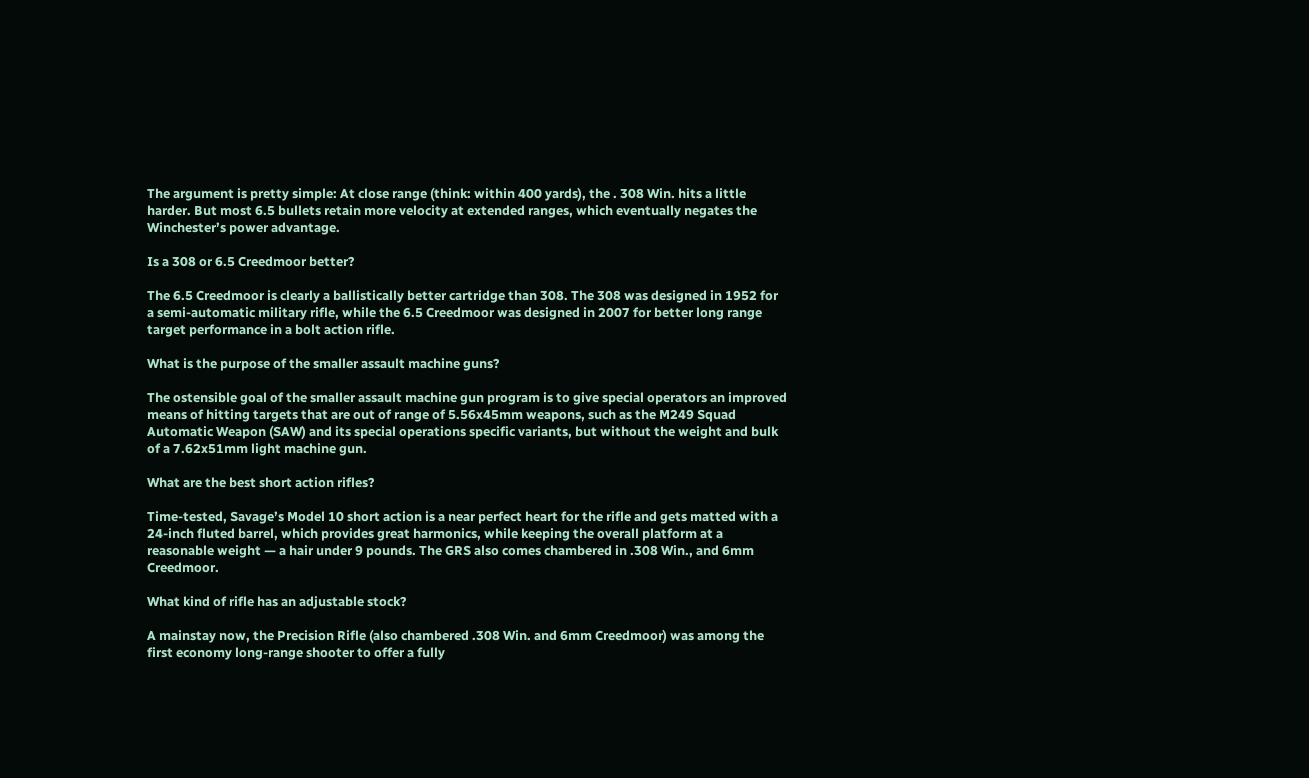The argument is pretty simple: At close range (think: within 400 yards), the . 308 Win. hits a little harder. But most 6.5 bullets retain more velocity at extended ranges, which eventually negates the Winchester’s power advantage.

Is a 308 or 6.5 Creedmoor better?

The 6.5 Creedmoor is clearly a ballistically better cartridge than 308. The 308 was designed in 1952 for a semi-automatic military rifle, while the 6.5 Creedmoor was designed in 2007 for better long range target performance in a bolt action rifle.

What is the purpose of the smaller assault machine guns?

The ostensible goal of the smaller assault machine gun program is to give special operators an improved means of hitting targets that are out of range of 5.56x45mm weapons, such as the M249 Squad Automatic Weapon (SAW) and its special operations specific variants, but without the weight and bulk of a 7.62x51mm light machine gun.

What are the best short action rifles?

Time-tested, Savage’s Model 10 short action is a near perfect heart for the rifle and gets matted with a 24-inch fluted barrel, which provides great harmonics, while keeping the overall platform at a reasonable weight — a hair under 9 pounds. The GRS also comes chambered in .308 Win., and 6mm Creedmoor.

What kind of rifle has an adjustable stock?

A mainstay now, the Precision Rifle (also chambered .308 Win. and 6mm Creedmoor) was among the first economy long-range shooter to offer a fully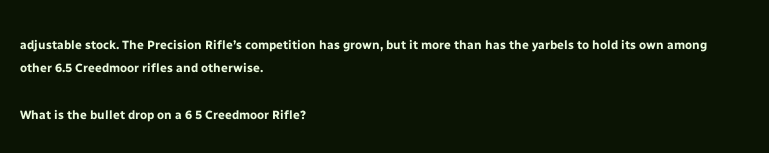adjustable stock. The Precision Rifle’s competition has grown, but it more than has the yarbels to hold its own among other 6.5 Creedmoor rifles and otherwise.

What is the bullet drop on a 6 5 Creedmoor Rifle?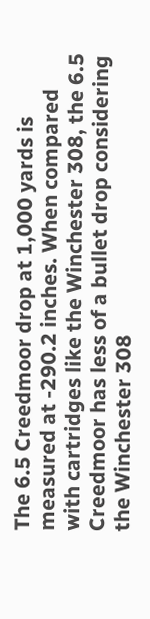The 6.5 Creedmoor drop at 1,000 yards is measured at -290.2 inches. When compared with cartridges like the Winchester 308, the 6.5 Creedmoor has less of a bullet drop considering the Winchester 308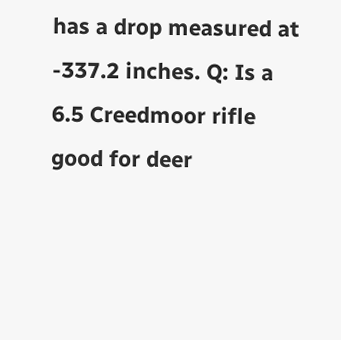has a drop measured at -337.2 inches. Q: Is a 6.5 Creedmoor rifle good for deer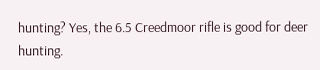hunting? Yes, the 6.5 Creedmoor rifle is good for deer hunting.